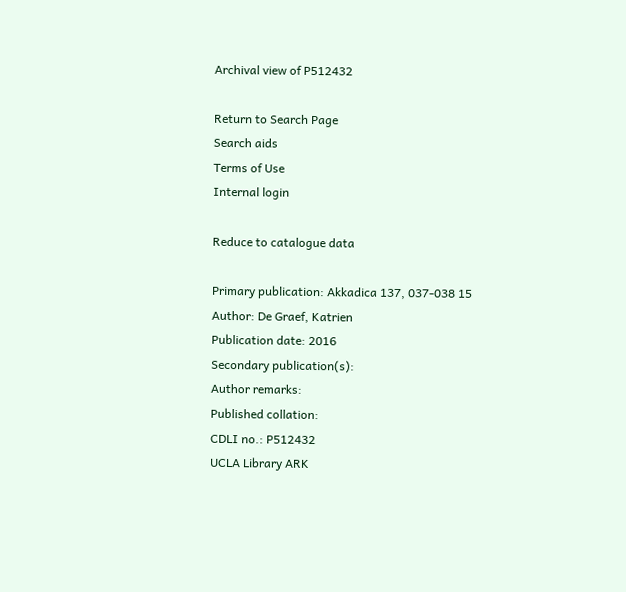Archival view of P512432

Return to Search Page
Search aids
Terms of Use
Internal login

Reduce to catalogue data

Primary publication: Akkadica 137, 037-038 15
Author: De Graef, Katrien
Publication date: 2016
Secondary publication(s):
Author remarks:
Published collation:
CDLI no.: P512432
UCLA Library ARK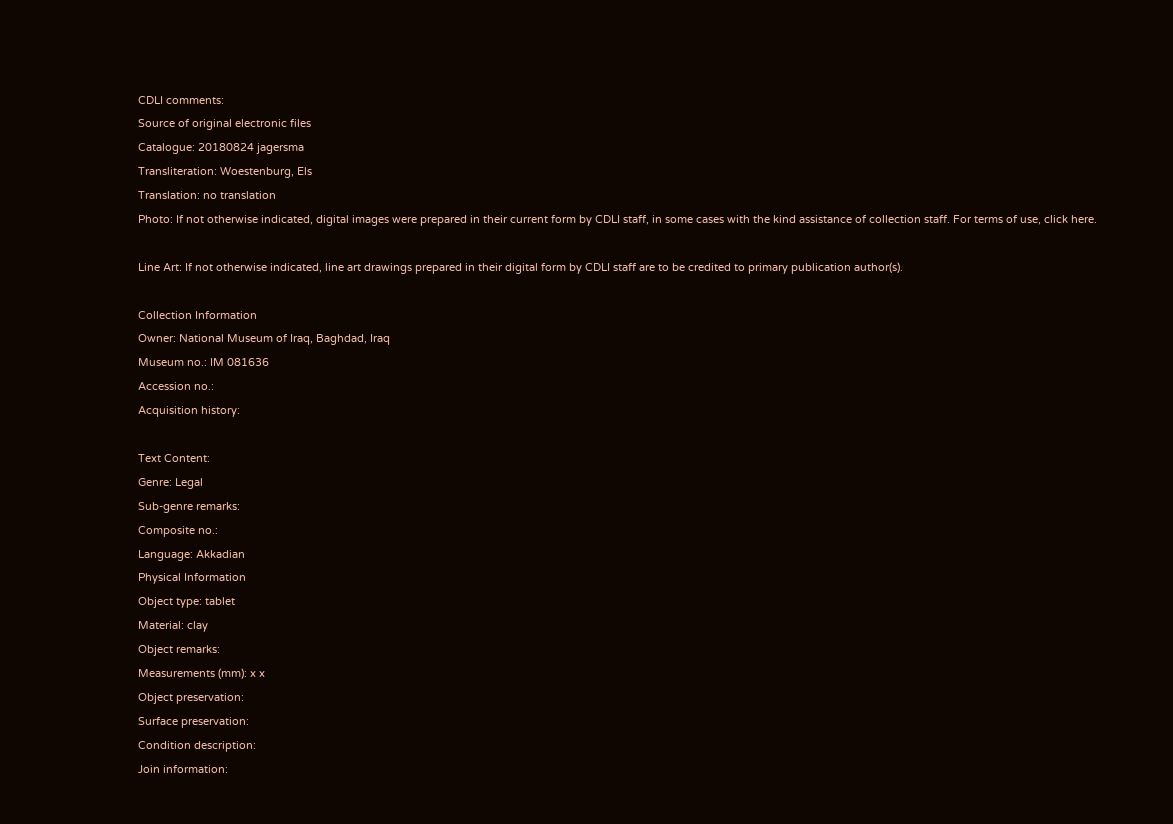CDLI comments:
Source of original electronic files
Catalogue: 20180824 jagersma
Transliteration: Woestenburg, Els
Translation: no translation
Photo: If not otherwise indicated, digital images were prepared in their current form by CDLI staff, in some cases with the kind assistance of collection staff. For terms of use, click here.

Line Art: If not otherwise indicated, line art drawings prepared in their digital form by CDLI staff are to be credited to primary publication author(s).

Collection Information
Owner: National Museum of Iraq, Baghdad, Iraq
Museum no.: IM 081636
Accession no.:
Acquisition history:

Text Content:
Genre: Legal
Sub-genre remarks:
Composite no.:
Language: Akkadian
Physical Information
Object type: tablet
Material: clay
Object remarks:
Measurements (mm): x x
Object preservation:
Surface preservation:
Condition description:
Join information: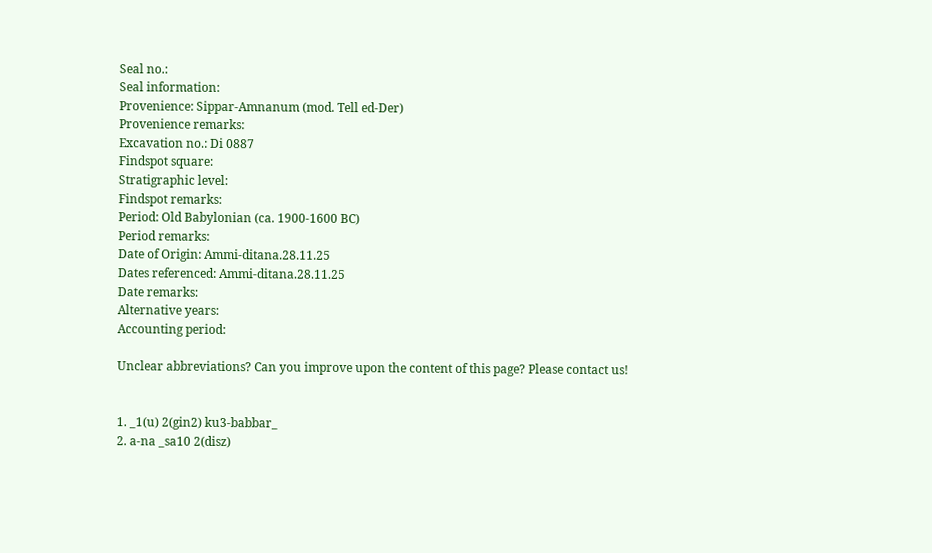Seal no.:
Seal information:
Provenience: Sippar-Amnanum (mod. Tell ed-Der)
Provenience remarks:
Excavation no.: Di 0887
Findspot square:
Stratigraphic level:
Findspot remarks:
Period: Old Babylonian (ca. 1900-1600 BC)
Period remarks:
Date of Origin: Ammi-ditana.28.11.25
Dates referenced: Ammi-ditana.28.11.25
Date remarks:
Alternative years:
Accounting period:

Unclear abbreviations? Can you improve upon the content of this page? Please contact us!


1. _1(u) 2(gin2) ku3-babbar_
2. a-na _sa10 2(disz)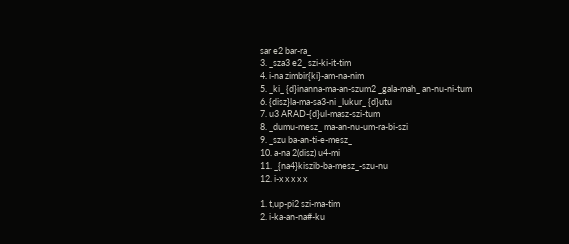sar e2 bar-ra_
3. _sza3 e2_ szi-ki-it-tim
4. i-na zimbir{ki}-am-na-nim
5. _ki_ {d}inanna-ma-an-szum2 _gala-mah_ an-nu-ni-tum
6. {disz}la-ma-sa3-ni _lukur_ {d}utu
7. u3 ARAD-{d}ul-masz-szi-tum
8. _dumu-mesz_ ma-an-nu-um-ra-bi-szi
9. _szu ba-an-ti-e-mesz_
10. a-na 2(disz) u4-mi
11. _{na4}kiszib-ba-mesz_-szu-nu
12. i-x x x x x

1. t,up-pi2 szi-ma-tim
2. i-ka-an-na#-ku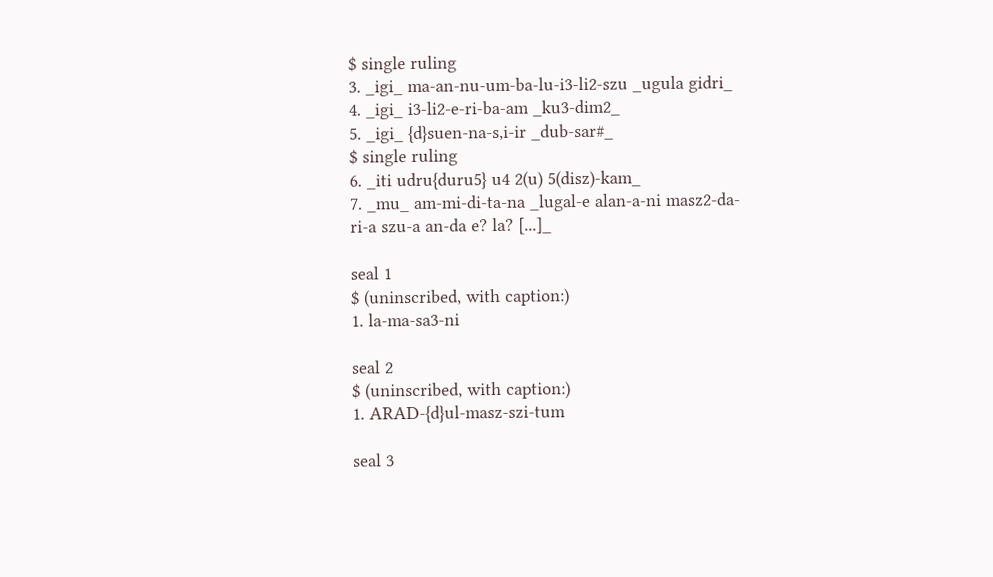$ single ruling
3. _igi_ ma-an-nu-um-ba-lu-i3-li2-szu _ugula gidri_
4. _igi_ i3-li2-e-ri-ba-am _ku3-dim2_
5. _igi_ {d}suen-na-s,i-ir _dub-sar#_
$ single ruling
6. _iti udru{duru5} u4 2(u) 5(disz)-kam_
7. _mu_ am-mi-di-ta-na _lugal-e alan-a-ni masz2-da-ri-a szu-a an-da e? la? [...]_

seal 1
$ (uninscribed, with caption:)
1. la-ma-sa3-ni

seal 2
$ (uninscribed, with caption:)
1. ARAD-{d}ul-masz-szi-tum

seal 3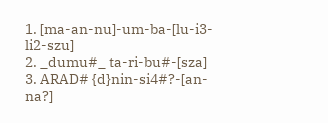1. [ma-an-nu]-um-ba-[lu-i3-li2-szu]
2. _dumu#_ ta-ri-bu#-[sza]
3. ARAD# {d}nin-si4#?-[an-na?]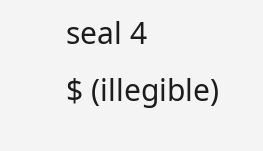seal 4
$ (illegible)